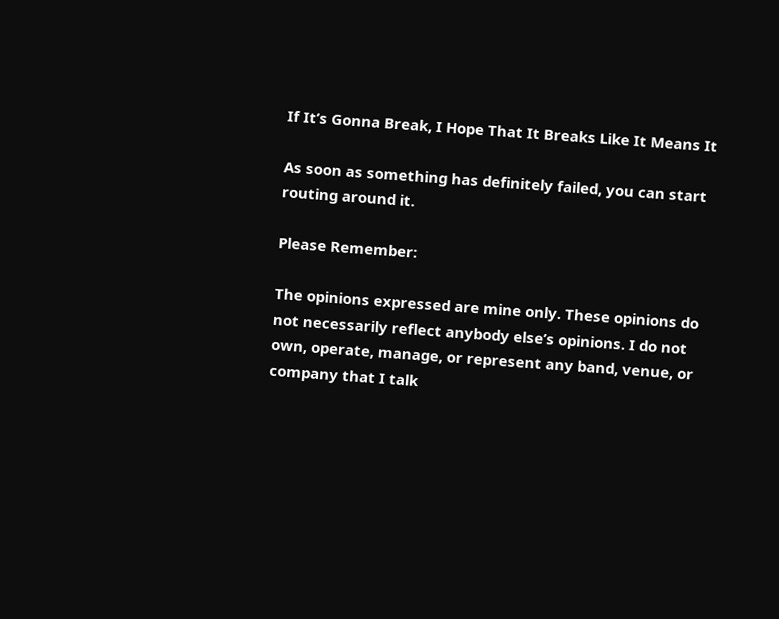If It’s Gonna Break, I Hope That It Breaks Like It Means It

As soon as something has definitely failed, you can start routing around it.

Please Remember:

The opinions expressed are mine only. These opinions do not necessarily reflect anybody else’s opinions. I do not own, operate, manage, or represent any band, venue, or company that I talk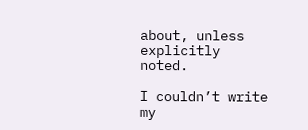about, unless explicitly noted.

I couldn’t write my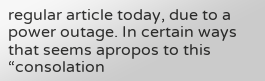regular article today, due to a power outage. In certain ways that seems apropos to this “consolation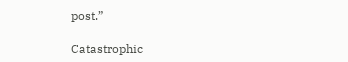post.”

Catastrophic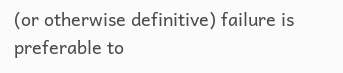(or otherwise definitive) failure is preferable to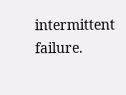intermittent failure.